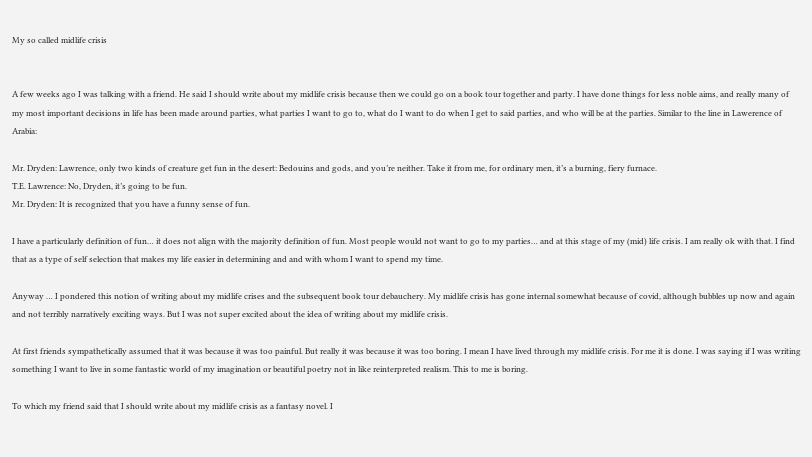My so called midlife crisis


A few weeks ago I was talking with a friend. He said I should write about my midlife crisis because then we could go on a book tour together and party. I have done things for less noble aims, and really many of my most important decisions in life has been made around parties, what parties I want to go to, what do I want to do when I get to said parties, and who will be at the parties. Similar to the line in Lawerence of Arabia:

Mr. Dryden: Lawrence, only two kinds of creature get fun in the desert: Bedouins and gods, and you’re neither. Take it from me, for ordinary men, it’s a burning, fiery furnace.
T.E. Lawrence: No, Dryden, it’s going to be fun.
Mr. Dryden: It is recognized that you have a funny sense of fun.

I have a particularly definition of fun… it does not align with the majority definition of fun. Most people would not want to go to my parties… and at this stage of my (mid) life crisis. I am really ok with that. I find that as a type of self selection that makes my life easier in determining and and with whom I want to spend my time.

Anyway … I pondered this notion of writing about my midlife crises and the subsequent book tour debauchery. My midlife crisis has gone internal somewhat because of covid, although bubbles up now and again and not terribly narratively exciting ways. But I was not super excited about the idea of writing about my midlife crisis.

At first friends sympathetically assumed that it was because it was too painful. But really it was because it was too boring. I mean I have lived through my midlife crisis. For me it is done. I was saying if I was writing something I want to live in some fantastic world of my imagination or beautiful poetry not in like reinterpreted realism. This to me is boring.

To which my friend said that I should write about my midlife crisis as a fantasy novel. I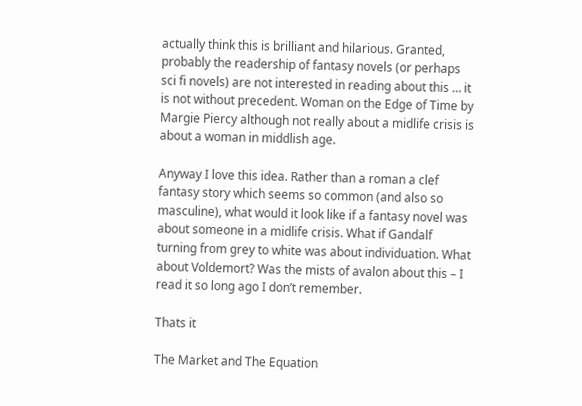actually think this is brilliant and hilarious. Granted, probably the readership of fantasy novels (or perhaps sci fi novels) are not interested in reading about this … it is not without precedent. Woman on the Edge of Time by Margie Piercy although not really about a midlife crisis is about a woman in middlish age.

Anyway I love this idea. Rather than a roman a clef fantasy story which seems so common (and also so masculine), what would it look like if a fantasy novel was about someone in a midlife crisis. What if Gandalf turning from grey to white was about individuation. What about Voldemort? Was the mists of avalon about this – I read it so long ago I don’t remember.

Thats it

The Market and The Equation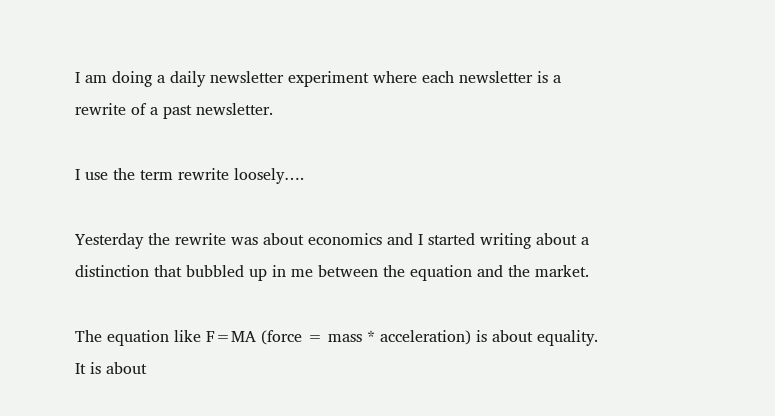I am doing a daily newsletter experiment where each newsletter is a rewrite of a past newsletter.

I use the term rewrite loosely….

Yesterday the rewrite was about economics and I started writing about a distinction that bubbled up in me between the equation and the market.

The equation like F=MA (force = mass * acceleration) is about equality. It is about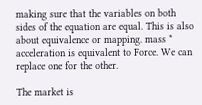making sure that the variables on both sides of the equation are equal. This is also about equivalence or mapping. mass * acceleration is equivalent to Force. We can replace one for the other.

The market is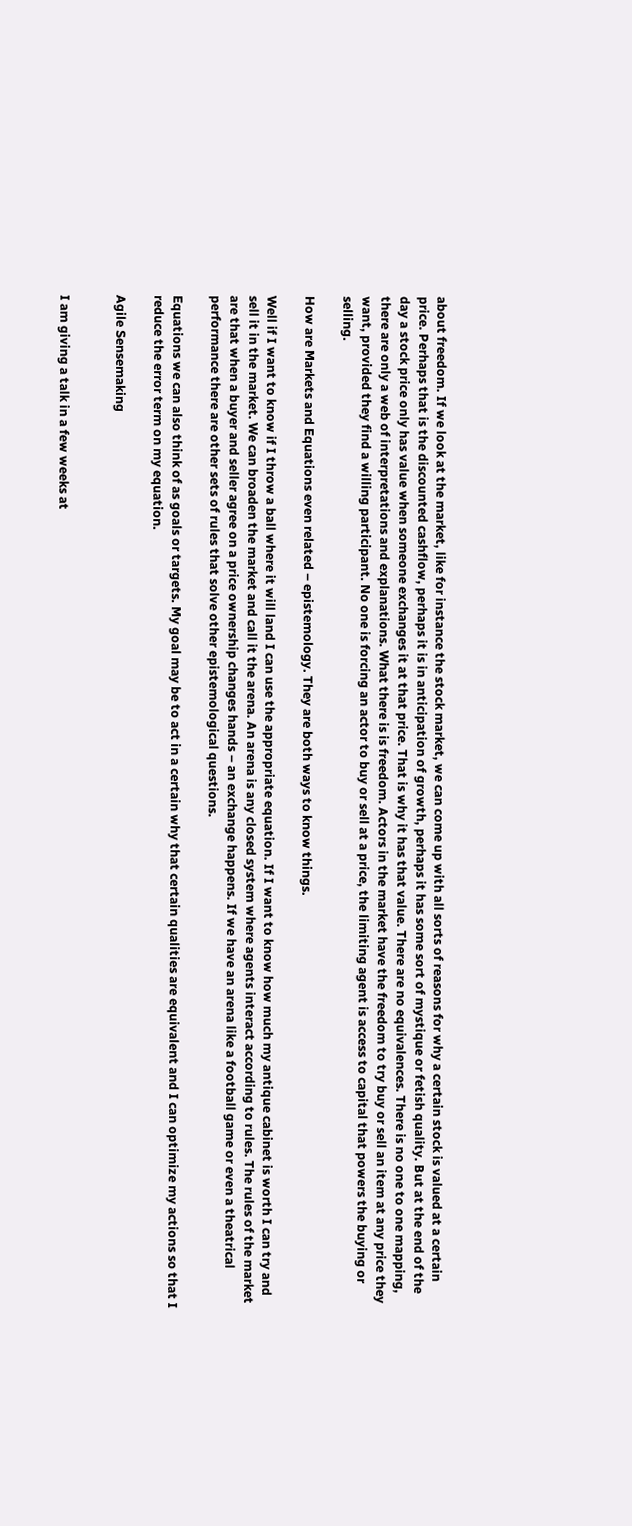about freedom. If we look at the market, like for instance the stock market, we can come up with all sorts of reasons for why a certain stock is valued at a certain price. Perhaps that is the discounted cashflow, perhaps it is in anticipation of growth, perhaps it has some sort of mystique or fetish quality. But at the end of the day a stock price only has value when someone exchanges it at that price. That is why it has that value. There are no equivalences. There is no one to one mapping, there are only a web of interpretations and explanations. What there is is freedom. Actors in the market have the freedom to try buy or sell an item at any price they want, provided they find a willing participant. No one is forcing an actor to buy or sell at a price, the limiting agent is access to capital that powers the buying or selling.

How are Markets and Equations even related – epistemology. They are both ways to know things.

Well if I want to know if I throw a ball where it will land I can use the appropriate equation. If I want to know how much my antique cabinet is worth I can try and sell it in the market. We can broaden the market and call it the arena. An arena is any closed system where agents interact according to rules. The rules of the market are that when a buyer and seller agree on a price ownership changes hands – an exchange happens. If we have an arena like a football game or even a theatrical performance there are other sets of rules that solve other epistemological questions.

Equations we can also think of as goals or targets. My goal may be to act in a certain why that certain qualities are equivalent and I can optimize my actions so that I reduce the error term on my equation.

Agile Sensemaking


I am giving a talk in a few weeks at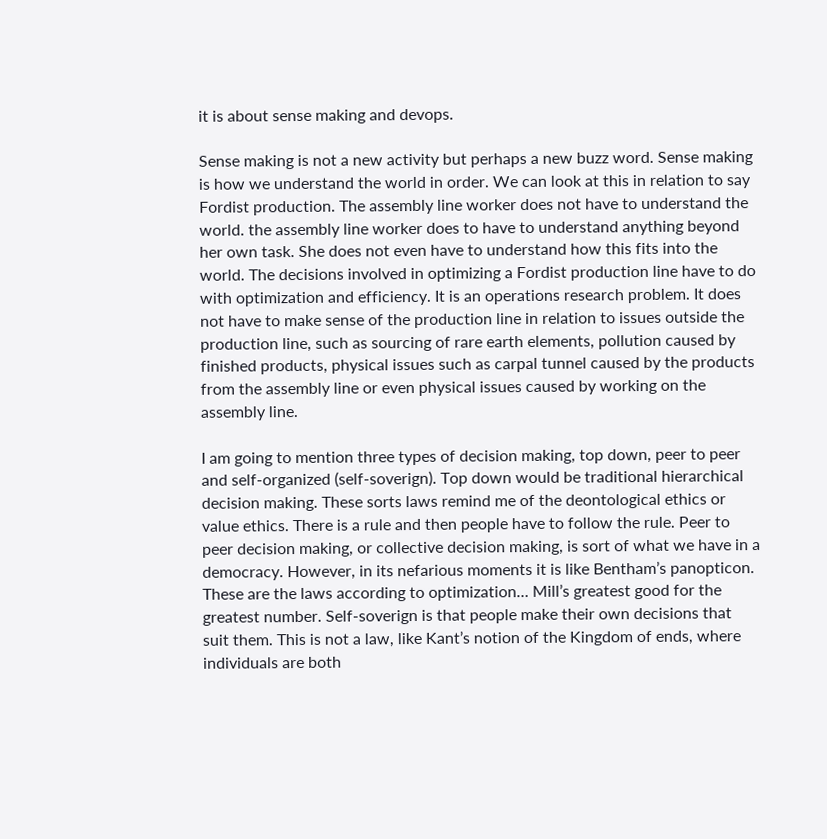it is about sense making and devops.

Sense making is not a new activity but perhaps a new buzz word. Sense making is how we understand the world in order. We can look at this in relation to say Fordist production. The assembly line worker does not have to understand the world. the assembly line worker does to have to understand anything beyond her own task. She does not even have to understand how this fits into the world. The decisions involved in optimizing a Fordist production line have to do with optimization and efficiency. It is an operations research problem. It does not have to make sense of the production line in relation to issues outside the production line, such as sourcing of rare earth elements, pollution caused by finished products, physical issues such as carpal tunnel caused by the products from the assembly line or even physical issues caused by working on the assembly line.

I am going to mention three types of decision making, top down, peer to peer and self-organized (self-soverign). Top down would be traditional hierarchical decision making. These sorts laws remind me of the deontological ethics or value ethics. There is a rule and then people have to follow the rule. Peer to peer decision making, or collective decision making, is sort of what we have in a democracy. However, in its nefarious moments it is like Bentham’s panopticon. These are the laws according to optimization… Mill’s greatest good for the greatest number. Self-soverign is that people make their own decisions that suit them. This is not a law, like Kant’s notion of the Kingdom of ends, where individuals are both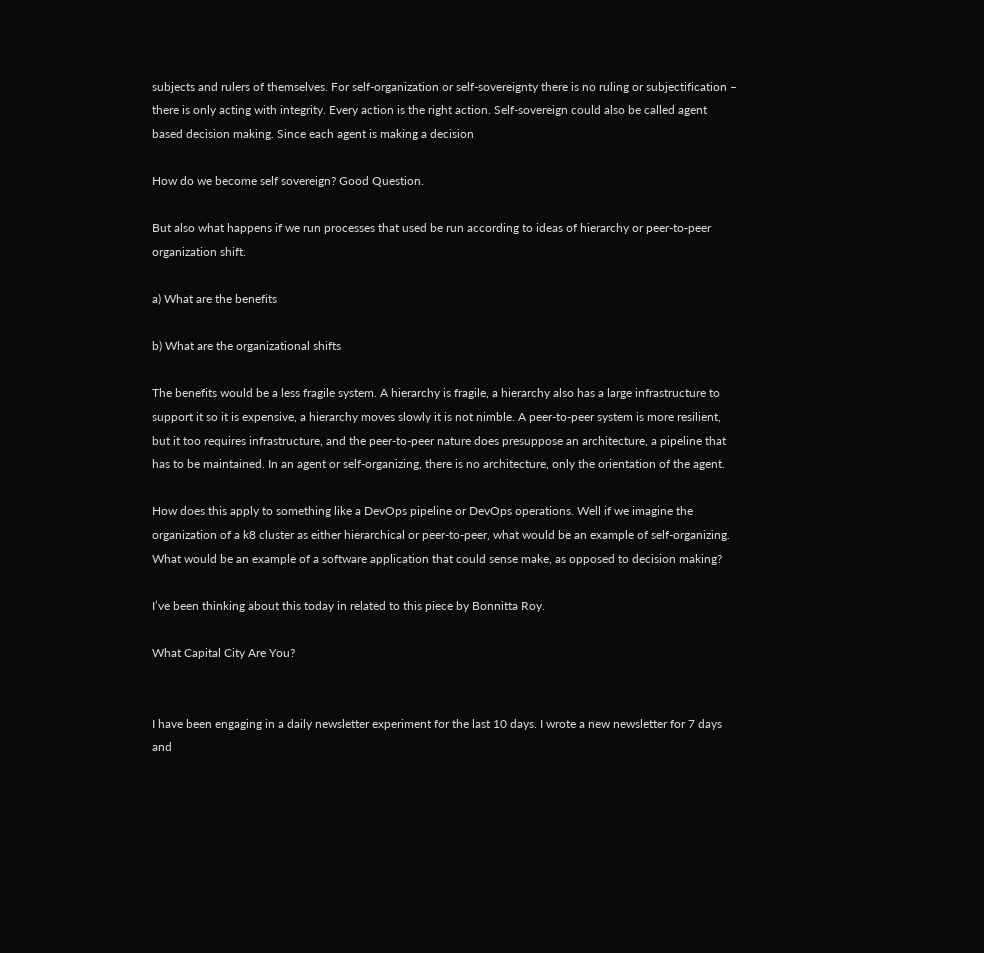subjects and rulers of themselves. For self-organization or self-sovereignty there is no ruling or subjectification – there is only acting with integrity. Every action is the right action. Self-sovereign could also be called agent based decision making. Since each agent is making a decision

How do we become self sovereign? Good Question.

But also what happens if we run processes that used be run according to ideas of hierarchy or peer-to-peer organization shift.

a) What are the benefits

b) What are the organizational shifts

The benefits would be a less fragile system. A hierarchy is fragile, a hierarchy also has a large infrastructure to support it so it is expensive, a hierarchy moves slowly it is not nimble. A peer-to-peer system is more resilient, but it too requires infrastructure, and the peer-to-peer nature does presuppose an architecture, a pipeline that has to be maintained. In an agent or self-organizing, there is no architecture, only the orientation of the agent.

How does this apply to something like a DevOps pipeline or DevOps operations. Well if we imagine the organization of a k8 cluster as either hierarchical or peer-to-peer, what would be an example of self-organizing. What would be an example of a software application that could sense make, as opposed to decision making?

I’ve been thinking about this today in related to this piece by Bonnitta Roy.

What Capital City Are You?


I have been engaging in a daily newsletter experiment for the last 10 days. I wrote a new newsletter for 7 days and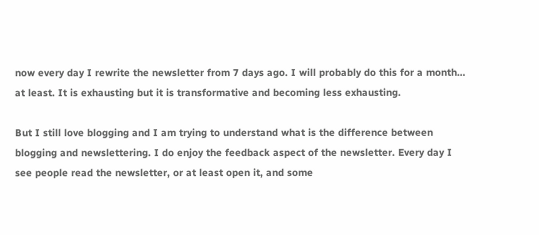now every day I rewrite the newsletter from 7 days ago. I will probably do this for a month… at least. It is exhausting but it is transformative and becoming less exhausting.

But I still love blogging and I am trying to understand what is the difference between blogging and newslettering. I do enjoy the feedback aspect of the newsletter. Every day I see people read the newsletter, or at least open it, and some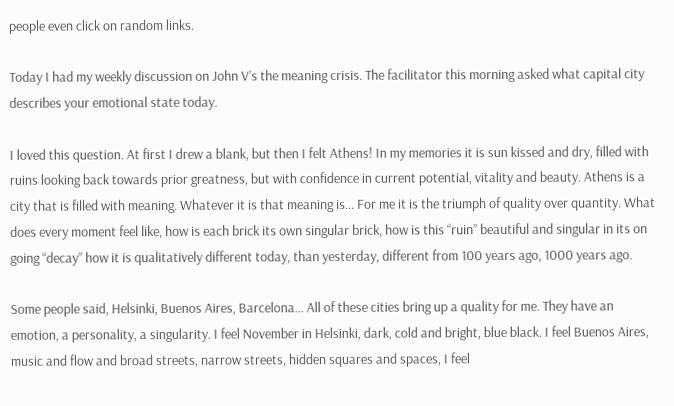people even click on random links.

Today I had my weekly discussion on John V’s the meaning crisis. The facilitator this morning asked what capital city describes your emotional state today.

I loved this question. At first I drew a blank, but then I felt Athens! In my memories it is sun kissed and dry, filled with ruins looking back towards prior greatness, but with confidence in current potential, vitality and beauty. Athens is a city that is filled with meaning. Whatever it is that meaning is… For me it is the triumph of quality over quantity. What does every moment feel like, how is each brick its own singular brick, how is this “ruin” beautiful and singular in its on going “decay” how it is qualitatively different today, than yesterday, different from 100 years ago, 1000 years ago.

Some people said, Helsinki, Buenos Aires, Barcelona… All of these cities bring up a quality for me. They have an emotion, a personality, a singularity. I feel November in Helsinki, dark, cold and bright, blue black. I feel Buenos Aires, music and flow and broad streets, narrow streets, hidden squares and spaces, I feel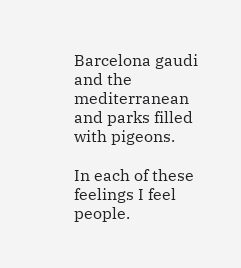Barcelona gaudi and the mediterranean and parks filled with pigeons.

In each of these feelings I feel people.